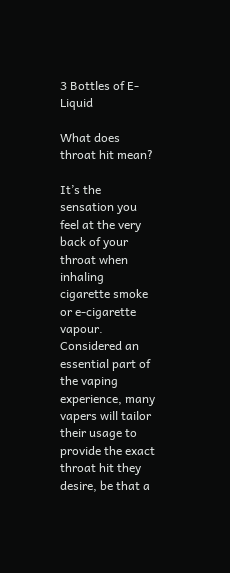3 Bottles of E-Liquid

What does throat hit mean?

It’s the sensation you feel at the very back of your throat when inhaling cigarette smoke or e-cigarette vapour. Considered an essential part of the vaping experience, many vapers will tailor their usage to provide the exact throat hit they desire, be that a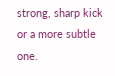strong, sharp kick or a more subtle one.